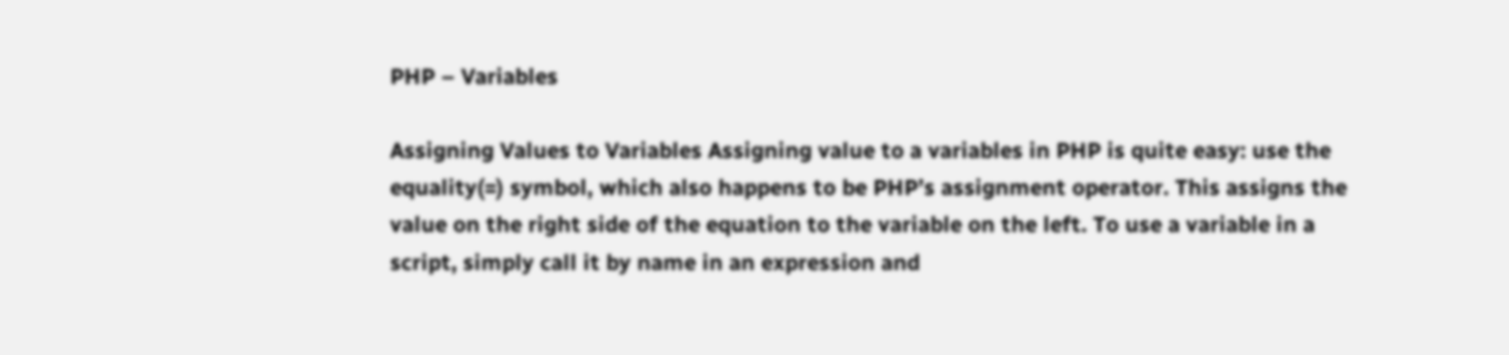PHP – Variables

Assigning Values to Variables Assigning value to a variables in PHP is quite easy: use the equality(=) symbol, which also happens to be PHP’s assignment operator. This assigns the value on the right side of the equation to the variable on the left. To use a variable in a script, simply call it by name in an expression and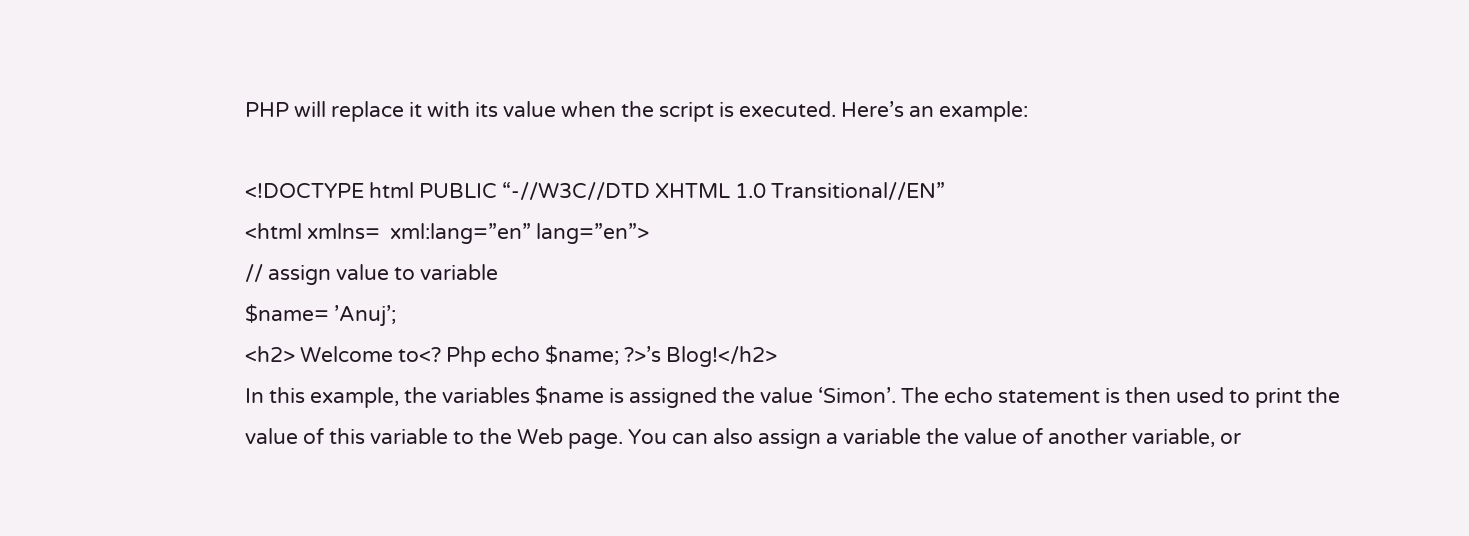PHP will replace it with its value when the script is executed. Here’s an example:

<!DOCTYPE html PUBLIC “-//W3C//DTD XHTML 1.0 Transitional//EN”
<html xmlns=  xml:lang=”en” lang=”en”>
// assign value to variable
$name= ’Anuj’;
<h2> Welcome to<? Php echo $name; ?>’s Blog!</h2>
In this example, the variables $name is assigned the value ‘Simon’. The echo statement is then used to print the value of this variable to the Web page. You can also assign a variable the value of another variable, or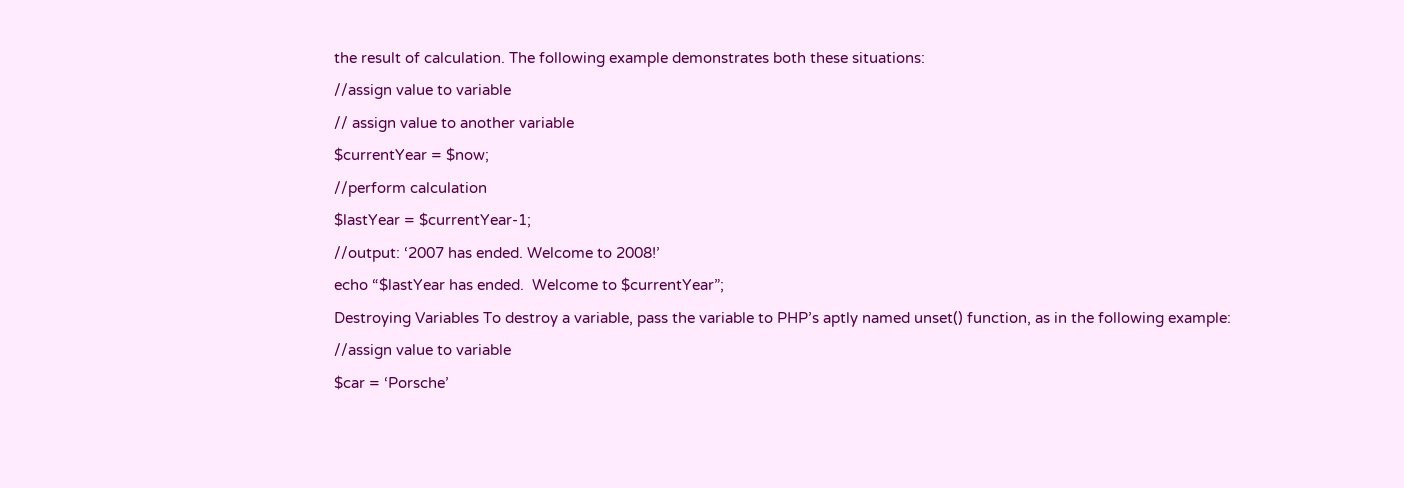the result of calculation. The following example demonstrates both these situations:
//assign value to variable
// assign value to another variable
$currentYear = $now;
//perform calculation
$lastYear = $currentYear-1;
//output: ‘2007 has ended. Welcome to 2008!’
echo “$lastYear has ended.  Welcome to $currentYear”;
Destroying Variables To destroy a variable, pass the variable to PHP’s aptly named unset() function, as in the following example:
//assign value to variable
$car = ‘Porsche’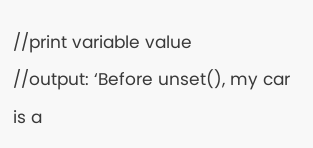//print variable value
//output: ‘Before unset(), my car is a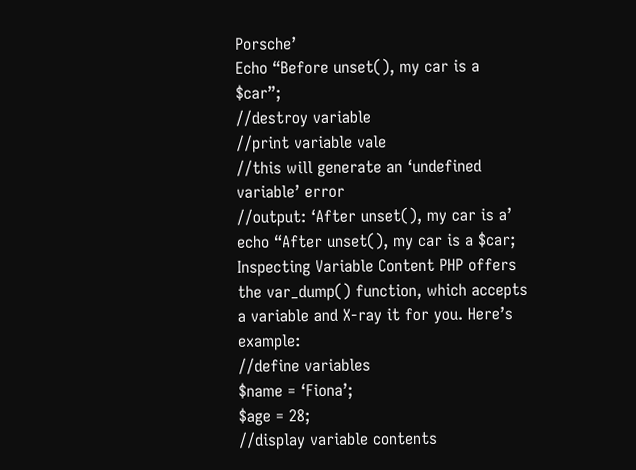Porsche’
Echo “Before unset(), my car is a $car”;
//destroy variable
//print variable vale
//this will generate an ‘undefined variable’ error
//output: ‘After unset(), my car is a’
echo “After unset(), my car is a $car;
Inspecting Variable Content PHP offers the var_dump() function, which accepts a variable and X-ray it for you. Here’s example:
//define variables
$name = ‘Fiona’;
$age = 28;
//display variable contents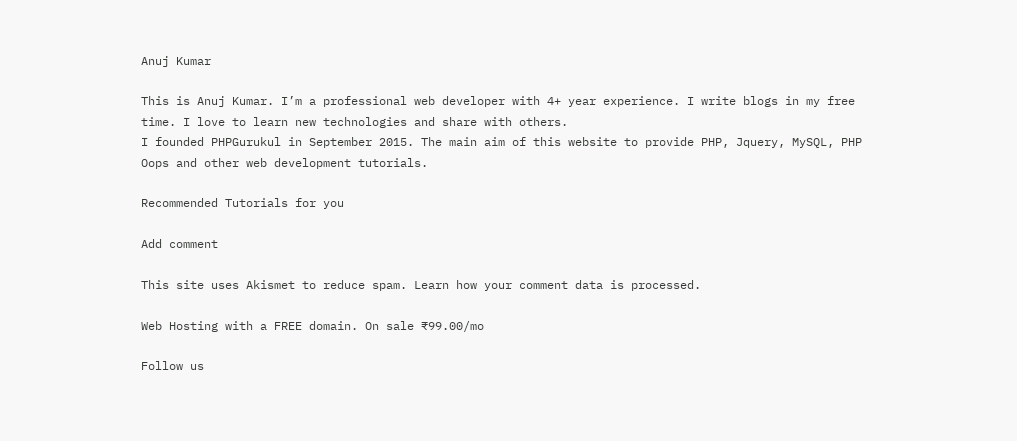Anuj Kumar

This is Anuj Kumar. I’m a professional web developer with 4+ year experience. I write blogs in my free time. I love to learn new technologies and share with others.
I founded PHPGurukul in September 2015. The main aim of this website to provide PHP, Jquery, MySQL, PHP Oops and other web development tutorials.

Recommended Tutorials for you

Add comment

This site uses Akismet to reduce spam. Learn how your comment data is processed.

Web Hosting with a FREE domain. On sale ₹99.00/mo

Follow us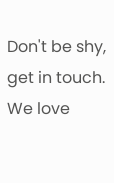Don't be shy, get in touch. We love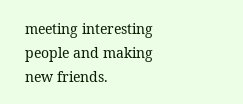meeting interesting people and making new friends.